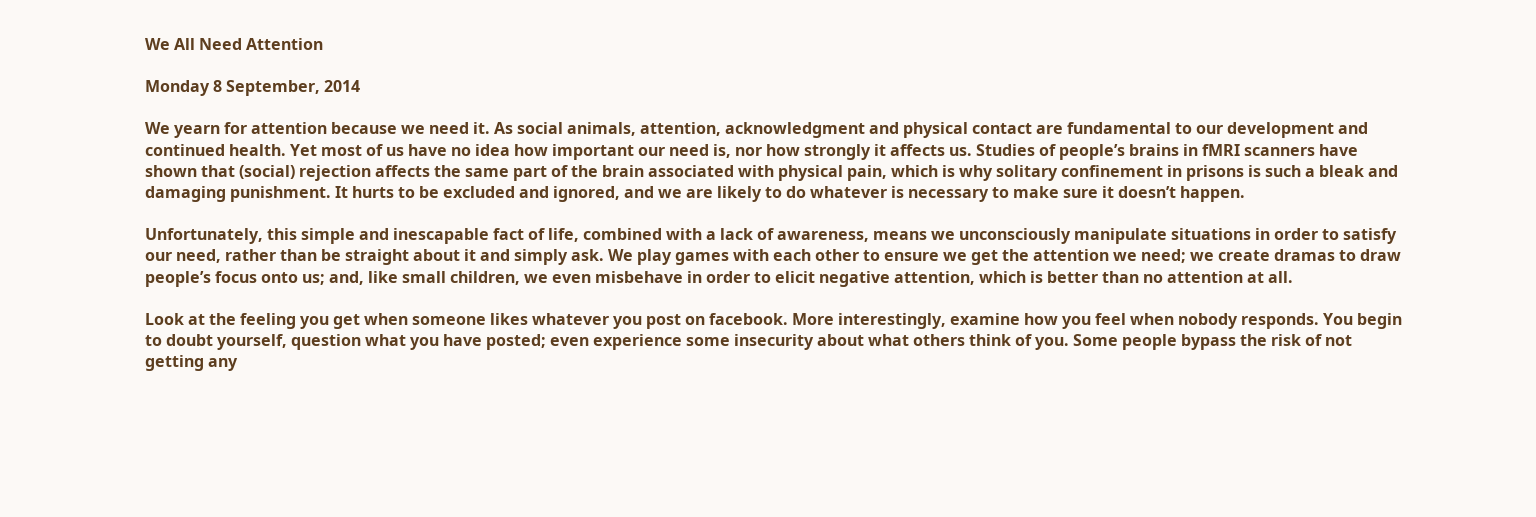We All Need Attention

Monday 8 September, 2014

We yearn for attention because we need it. As social animals, attention, acknowledgment and physical contact are fundamental to our development and continued health. Yet most of us have no idea how important our need is, nor how strongly it affects us. Studies of people’s brains in fMRI scanners have shown that (social) rejection affects the same part of the brain associated with physical pain, which is why solitary confinement in prisons is such a bleak and damaging punishment. It hurts to be excluded and ignored, and we are likely to do whatever is necessary to make sure it doesn’t happen.

Unfortunately, this simple and inescapable fact of life, combined with a lack of awareness, means we unconsciously manipulate situations in order to satisfy our need, rather than be straight about it and simply ask. We play games with each other to ensure we get the attention we need; we create dramas to draw people’s focus onto us; and, like small children, we even misbehave in order to elicit negative attention, which is better than no attention at all.

Look at the feeling you get when someone likes whatever you post on facebook. More interestingly, examine how you feel when nobody responds. You begin to doubt yourself, question what you have posted; even experience some insecurity about what others think of you. Some people bypass the risk of not getting any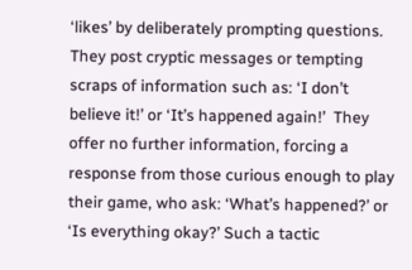‘likes’ by deliberately prompting questions. They post cryptic messages or tempting scraps of information such as: ‘I don’t believe it!’ or ‘It’s happened again!’  They offer no further information, forcing a response from those curious enough to play their game, who ask: ‘What’s happened?’ or ‘Is everything okay?’ Such a tactic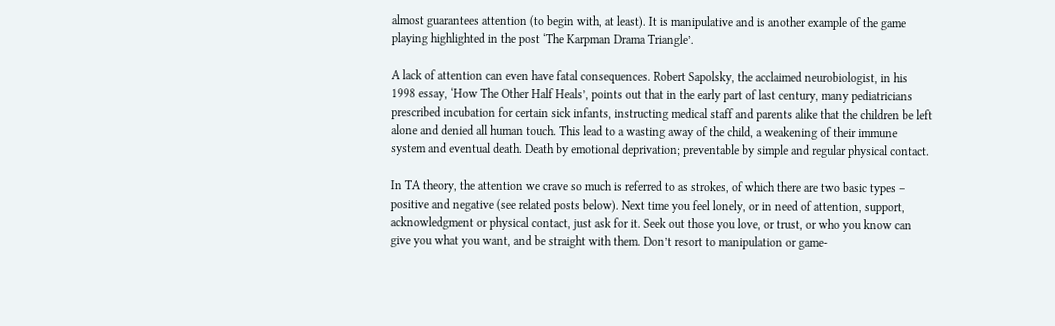almost guarantees attention (to begin with, at least). It is manipulative and is another example of the game playing highlighted in the post ‘The Karpman Drama Triangle’.

A lack of attention can even have fatal consequences. Robert Sapolsky, the acclaimed neurobiologist, in his 1998 essay, ‘How The Other Half Heals’, points out that in the early part of last century, many pediatricians prescribed incubation for certain sick infants, instructing medical staff and parents alike that the children be left alone and denied all human touch. This lead to a wasting away of the child, a weakening of their immune system and eventual death. Death by emotional deprivation; preventable by simple and regular physical contact.

In TA theory, the attention we crave so much is referred to as strokes, of which there are two basic types – positive and negative (see related posts below). Next time you feel lonely, or in need of attention, support, acknowledgment or physical contact, just ask for it. Seek out those you love, or trust, or who you know can give you what you want, and be straight with them. Don’t resort to manipulation or game-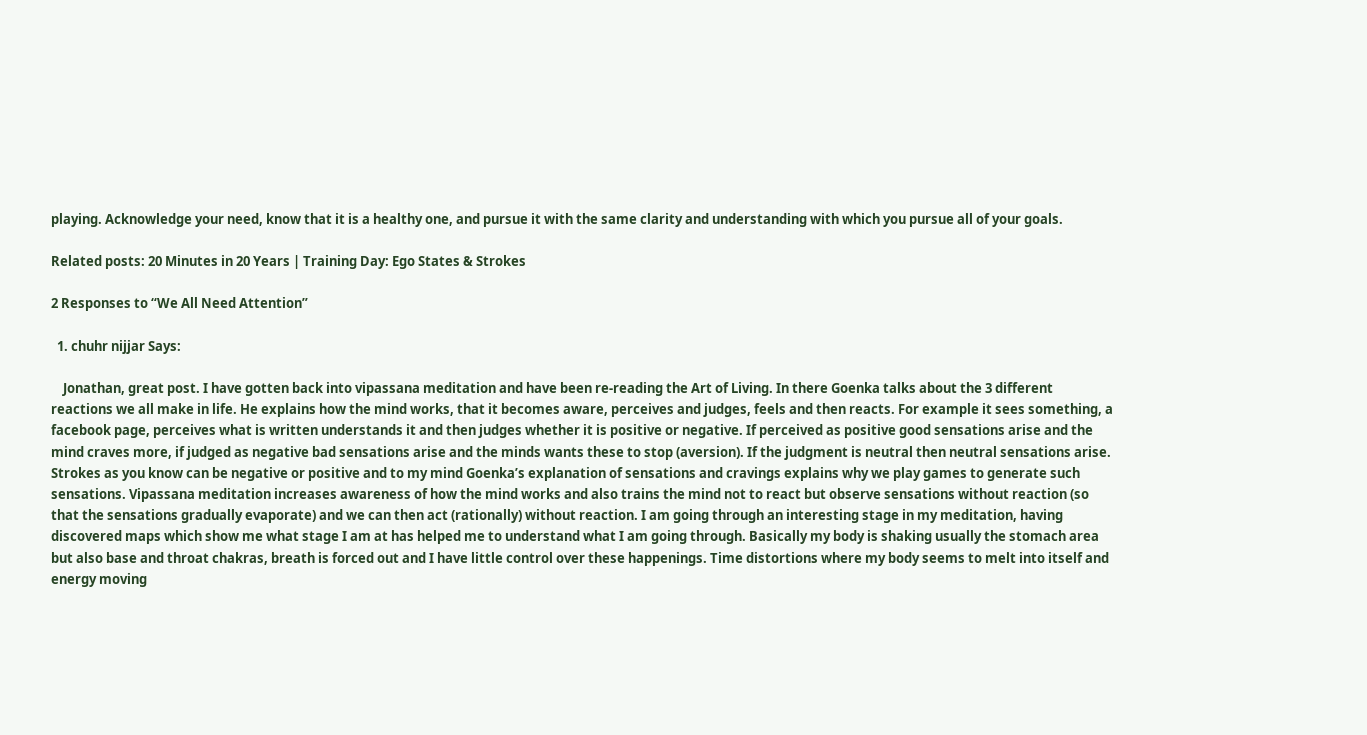playing. Acknowledge your need, know that it is a healthy one, and pursue it with the same clarity and understanding with which you pursue all of your goals.

Related posts: 20 Minutes in 20 Years | Training Day: Ego States & Strokes

2 Responses to “We All Need Attention”

  1. chuhr nijjar Says:

    Jonathan, great post. I have gotten back into vipassana meditation and have been re-reading the Art of Living. In there Goenka talks about the 3 different reactions we all make in life. He explains how the mind works, that it becomes aware, perceives and judges, feels and then reacts. For example it sees something, a facebook page, perceives what is written understands it and then judges whether it is positive or negative. If perceived as positive good sensations arise and the mind craves more, if judged as negative bad sensations arise and the minds wants these to stop (aversion). If the judgment is neutral then neutral sensations arise. Strokes as you know can be negative or positive and to my mind Goenka’s explanation of sensations and cravings explains why we play games to generate such sensations. Vipassana meditation increases awareness of how the mind works and also trains the mind not to react but observe sensations without reaction (so that the sensations gradually evaporate) and we can then act (rationally) without reaction. I am going through an interesting stage in my meditation, having discovered maps which show me what stage I am at has helped me to understand what I am going through. Basically my body is shaking usually the stomach area but also base and throat chakras, breath is forced out and I have little control over these happenings. Time distortions where my body seems to melt into itself and energy moving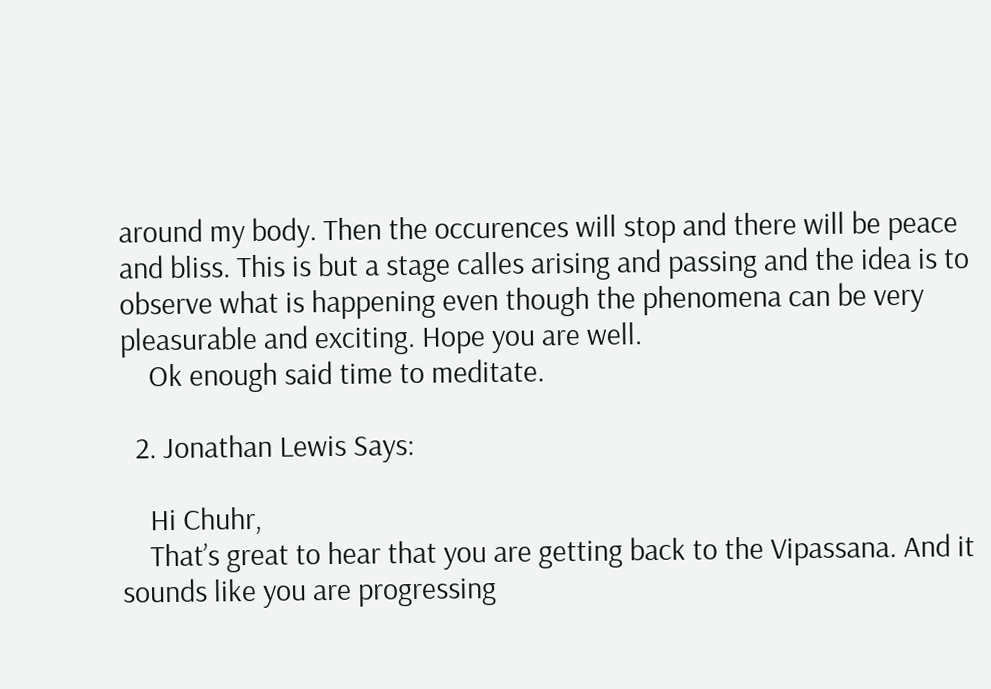around my body. Then the occurences will stop and there will be peace and bliss. This is but a stage calles arising and passing and the idea is to observe what is happening even though the phenomena can be very pleasurable and exciting. Hope you are well.
    Ok enough said time to meditate.

  2. Jonathan Lewis Says:

    Hi Chuhr,
    That’s great to hear that you are getting back to the Vipassana. And it sounds like you are progressing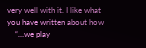very well with it. I like what you have written about how
    “…we play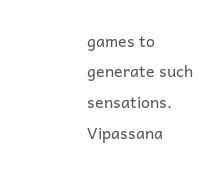games to generate such sensations. Vipassana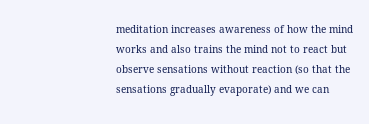meditation increases awareness of how the mind works and also trains the mind not to react but observe sensations without reaction (so that the sensations gradually evaporate) and we can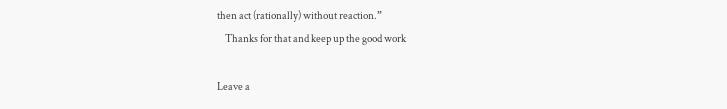then act (rationally) without reaction.”
    Thanks for that and keep up the good work

Leave a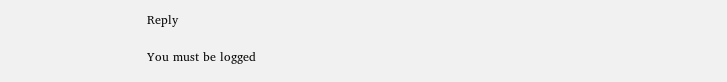Reply

You must be logged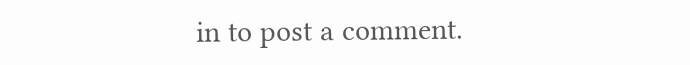in to post a comment.